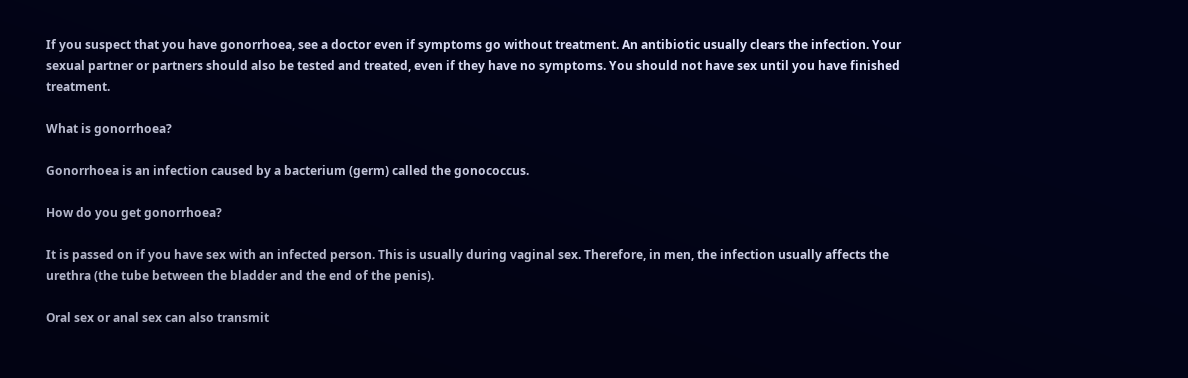If you suspect that you have gonorrhoea, see a doctor even if symptoms go without treatment. An antibiotic usually clears the infection. Your sexual partner or partners should also be tested and treated, even if they have no symptoms. You should not have sex until you have finished treatment.

What is gonorrhoea?

Gonorrhoea is an infection caused by a bacterium (germ) called the gonococcus.

How do you get gonorrhoea?

It is passed on if you have sex with an infected person. This is usually during vaginal sex. Therefore, in men, the infection usually affects the urethra (the tube between the bladder and the end of the penis).

Oral sex or anal sex can also transmit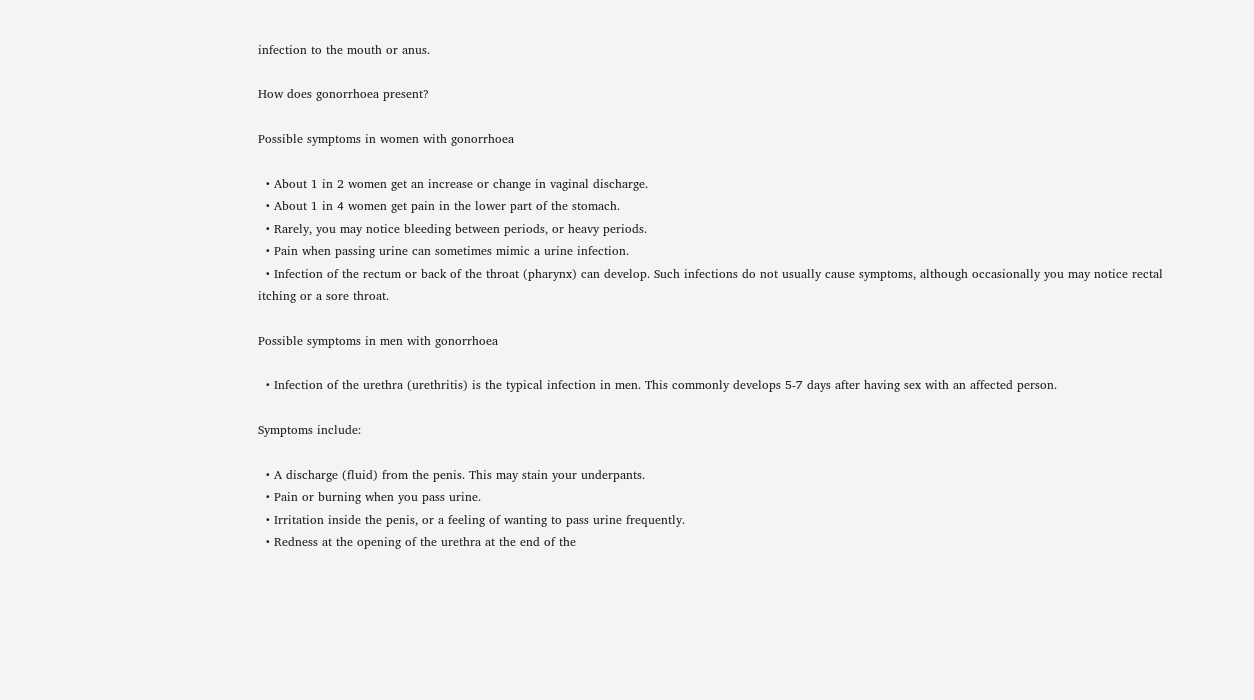infection to the mouth or anus.

How does gonorrhoea present?

Possible symptoms in women with gonorrhoea

  • About 1 in 2 women get an increase or change in vaginal discharge.
  • About 1 in 4 women get pain in the lower part of the stomach.
  • Rarely, you may notice bleeding between periods, or heavy periods.
  • Pain when passing urine can sometimes mimic a urine infection.
  • Infection of the rectum or back of the throat (pharynx) can develop. Such infections do not usually cause symptoms, although occasionally you may notice rectal itching or a sore throat.

Possible symptoms in men with gonorrhoea

  • Infection of the urethra (urethritis) is the typical infection in men. This commonly develops 5-7 days after having sex with an affected person.

Symptoms include:

  • A discharge (fluid) from the penis. This may stain your underpants.
  • Pain or burning when you pass urine.
  • Irritation inside the penis, or a feeling of wanting to pass urine frequently.
  • Redness at the opening of the urethra at the end of the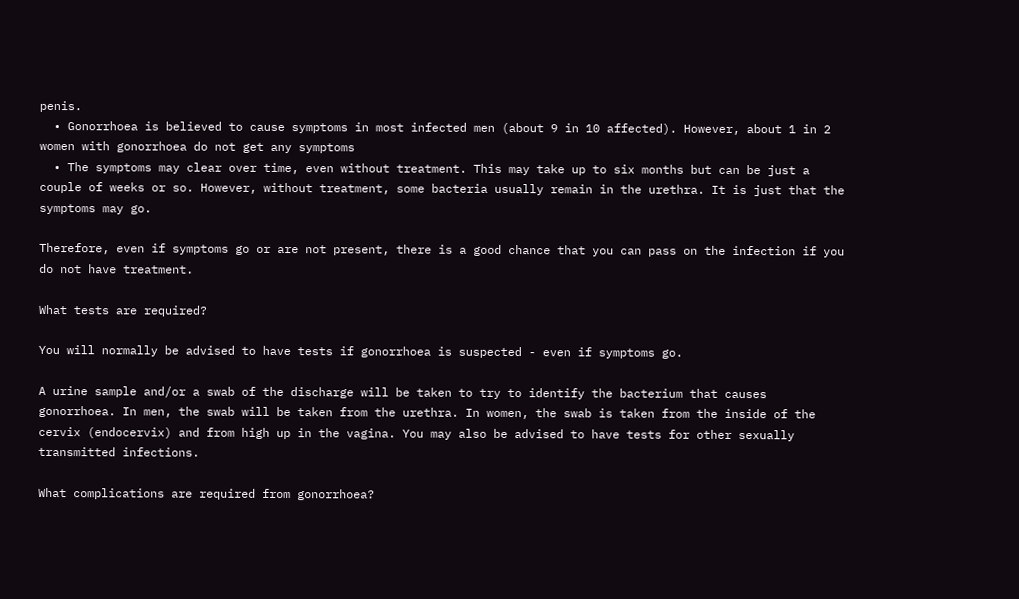penis.
  • Gonorrhoea is believed to cause symptoms in most infected men (about 9 in 10 affected). However, about 1 in 2 women with gonorrhoea do not get any symptoms
  • The symptoms may clear over time, even without treatment. This may take up to six months but can be just a couple of weeks or so. However, without treatment, some bacteria usually remain in the urethra. It is just that the symptoms may go.

Therefore, even if symptoms go or are not present, there is a good chance that you can pass on the infection if you do not have treatment.

What tests are required?

You will normally be advised to have tests if gonorrhoea is suspected - even if symptoms go.

A urine sample and/or a swab of the discharge will be taken to try to identify the bacterium that causes gonorrhoea. In men, the swab will be taken from the urethra. In women, the swab is taken from the inside of the cervix (endocervix) and from high up in the vagina. You may also be advised to have tests for other sexually transmitted infections.

What complications are required from gonorrhoea?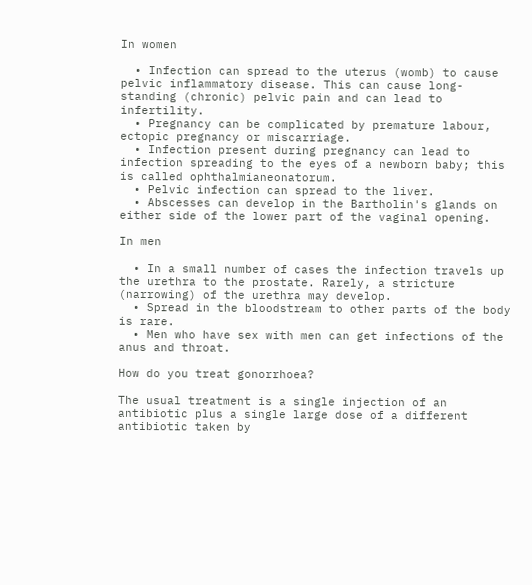In women

  • Infection can spread to the uterus (womb) to cause pelvic inflammatory disease. This can cause long-standing (chronic) pelvic pain and can lead to infertility.
  • Pregnancy can be complicated by premature labour, ectopic pregnancy or miscarriage.
  • Infection present during pregnancy can lead to infection spreading to the eyes of a newborn baby; this is called ophthalmianeonatorum.
  • Pelvic infection can spread to the liver.
  • Abscesses can develop in the Bartholin's glands on either side of the lower part of the vaginal opening.

In men

  • In a small number of cases the infection travels up the urethra to the prostate. Rarely, a stricture (narrowing) of the urethra may develop.
  • Spread in the bloodstream to other parts of the body is rare.
  • Men who have sex with men can get infections of the anus and throat.

How do you treat gonorrhoea?

The usual treatment is a single injection of an antibiotic plus a single large dose of a different antibiotic taken by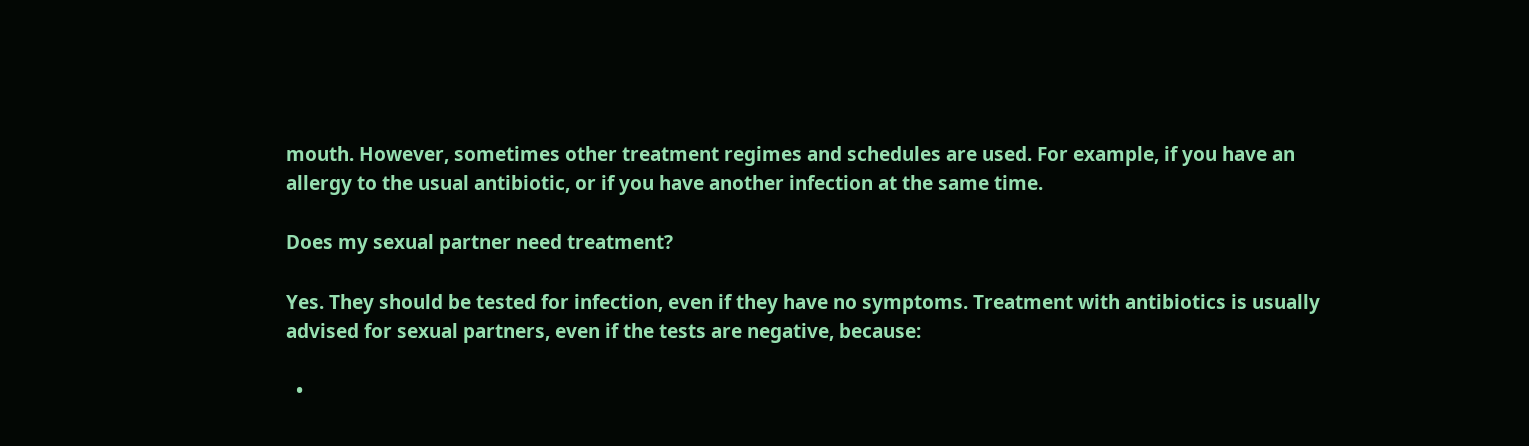mouth. However, sometimes other treatment regimes and schedules are used. For example, if you have an allergy to the usual antibiotic, or if you have another infection at the same time.

Does my sexual partner need treatment?

Yes. They should be tested for infection, even if they have no symptoms. Treatment with antibiotics is usually advised for sexual partners, even if the tests are negative, because:

  •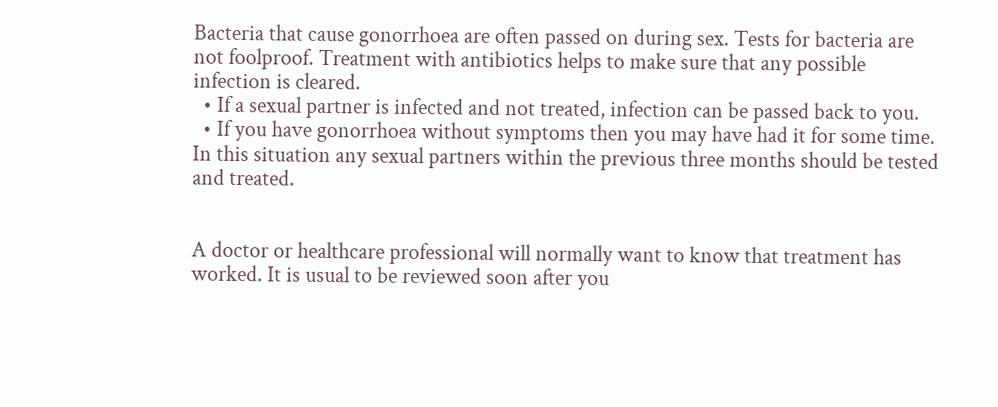Bacteria that cause gonorrhoea are often passed on during sex. Tests for bacteria are not foolproof. Treatment with antibiotics helps to make sure that any possible infection is cleared.
  • If a sexual partner is infected and not treated, infection can be passed back to you.
  • If you have gonorrhoea without symptoms then you may have had it for some time. In this situation any sexual partners within the previous three months should be tested and treated.


A doctor or healthcare professional will normally want to know that treatment has worked. It is usual to be reviewed soon after you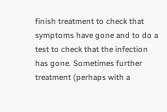finish treatment to check that symptoms have gone and to do a test to check that the infection has gone. Sometimes further treatment (perhaps with a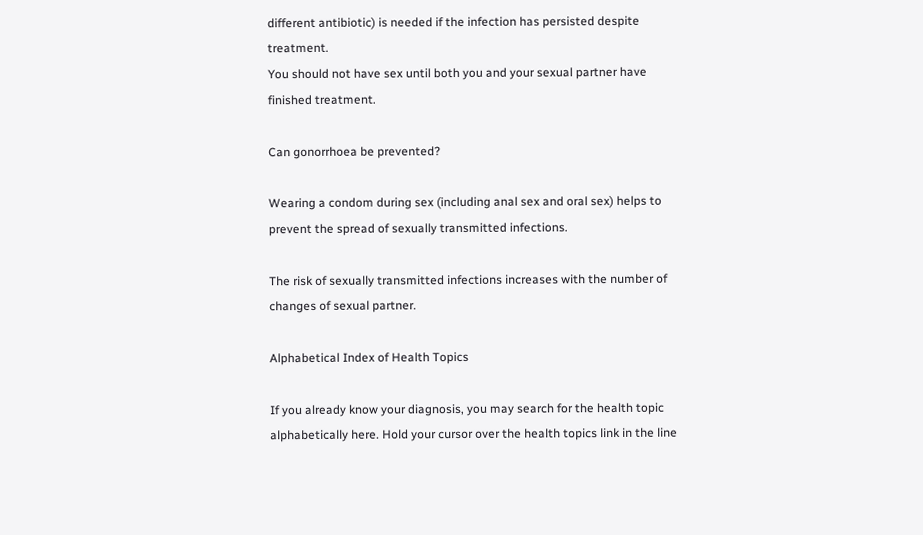different antibiotic) is needed if the infection has persisted despite treatment.
You should not have sex until both you and your sexual partner have finished treatment.

Can gonorrhoea be prevented?

Wearing a condom during sex (including anal sex and oral sex) helps to prevent the spread of sexually transmitted infections.

The risk of sexually transmitted infections increases with the number of changes of sexual partner.

Alphabetical Index of Health Topics

If you already know your diagnosis, you may search for the health topic alphabetically here. Hold your cursor over the health topics link in the line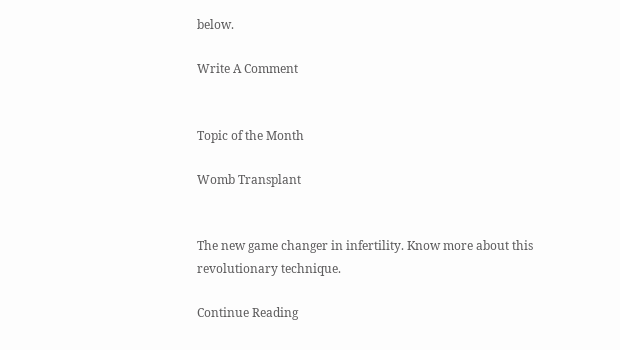below.

Write A Comment


Topic of the Month

Womb Transplant


The new game changer in infertility. Know more about this revolutionary technique.

Continue Reading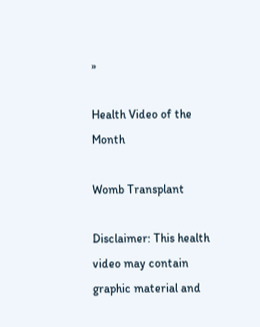»

Health Video of the Month

Womb Transplant

Disclaimer: This health video may contain graphic material and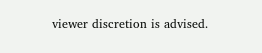viewer discretion is advised.